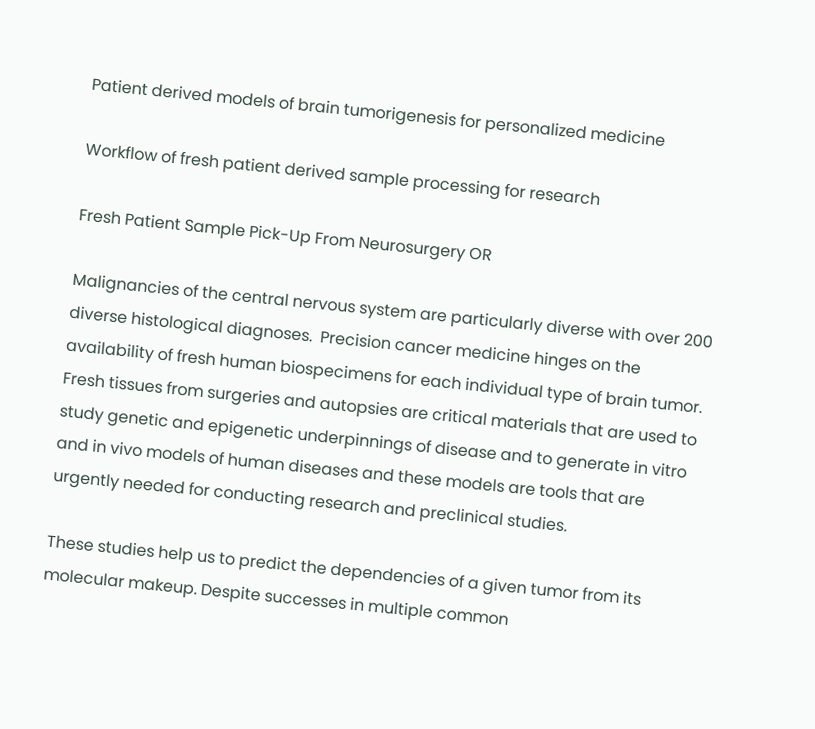Patient derived models of brain tumorigenesis for personalized medicine

Workflow of fresh patient derived sample processing for research

Fresh Patient Sample Pick-Up From Neurosurgery OR

Malignancies of the central nervous system are particularly diverse with over 200 diverse histological diagnoses.  Precision cancer medicine hinges on the availability of fresh human biospecimens for each individual type of brain tumor. Fresh tissues from surgeries and autopsies are critical materials that are used to study genetic and epigenetic underpinnings of disease and to generate in vitro and in vivo models of human diseases and these models are tools that are urgently needed for conducting research and preclinical studies.

These studies help us to predict the dependencies of a given tumor from its molecular makeup. Despite successes in multiple common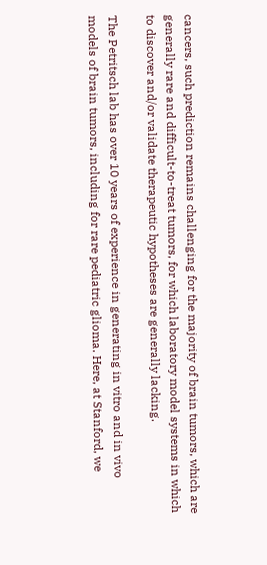cancers, such prediction remains challenging for the majority of brain tumors, which are generally rare and difficult-to-treat tumors, for which laboratory model systems in which to discover and/or validate therapeutic hypotheses are generally lacking.

The Petritsch lab has over 10 years of experience in generating in vitro and in vivo models of brain tumors, including for rare pediatric glioma. Here, at Stanford, we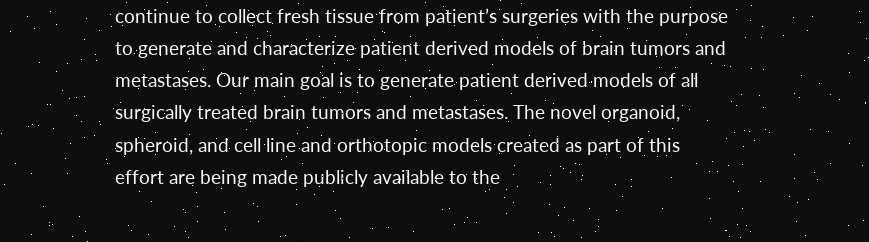continue to collect fresh tissue from patient’s surgeries with the purpose to generate and characterize patient derived models of brain tumors and metastases. Our main goal is to generate patient derived models of all surgically treated brain tumors and metastases. The novel organoid, spheroid, and cell line and orthotopic models created as part of this effort are being made publicly available to the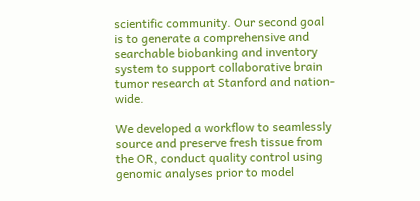scientific community. Our second goal is to generate a comprehensive and searchable biobanking and inventory system to support collaborative brain tumor research at Stanford and nation-wide.

We developed a workflow to seamlessly source and preserve fresh tissue from the OR, conduct quality control using genomic analyses prior to model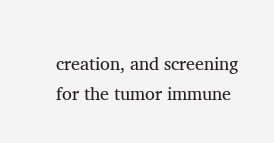creation, and screening for the tumor immune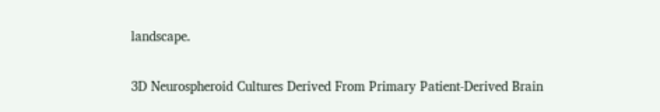landscape.

3D Neurospheroid Cultures Derived From Primary Patient-Derived Brain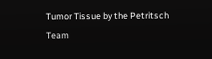Tumor Tissue by the Petritsch Team